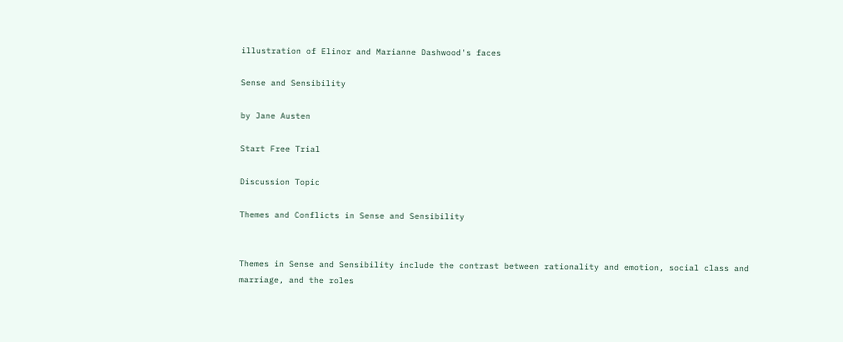illustration of Elinor and Marianne Dashwood's faces

Sense and Sensibility

by Jane Austen

Start Free Trial

Discussion Topic

Themes and Conflicts in Sense and Sensibility


Themes in Sense and Sensibility include the contrast between rationality and emotion, social class and marriage, and the roles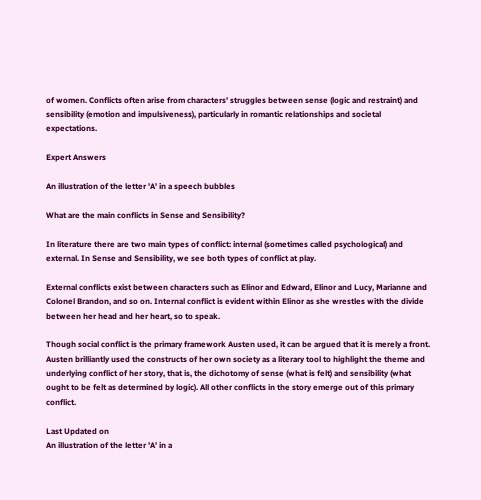of women. Conflicts often arise from characters' struggles between sense (logic and restraint) and sensibility (emotion and impulsiveness), particularly in romantic relationships and societal expectations.

Expert Answers

An illustration of the letter 'A' in a speech bubbles

What are the main conflicts in Sense and Sensibility?

In literature there are two main types of conflict: internal (sometimes called psychological) and external. In Sense and Sensibility, we see both types of conflict at play.

External conflicts exist between characters such as Elinor and Edward, Elinor and Lucy, Marianne and Colonel Brandon, and so on. Internal conflict is evident within Elinor as she wrestles with the divide between her head and her heart, so to speak.

Though social conflict is the primary framework Austen used, it can be argued that it is merely a front. Austen brilliantly used the constructs of her own society as a literary tool to highlight the theme and underlying conflict of her story, that is, the dichotomy of sense (what is felt) and sensibility (what ought to be felt as determined by logic). All other conflicts in the story emerge out of this primary conflict.

Last Updated on
An illustration of the letter 'A' in a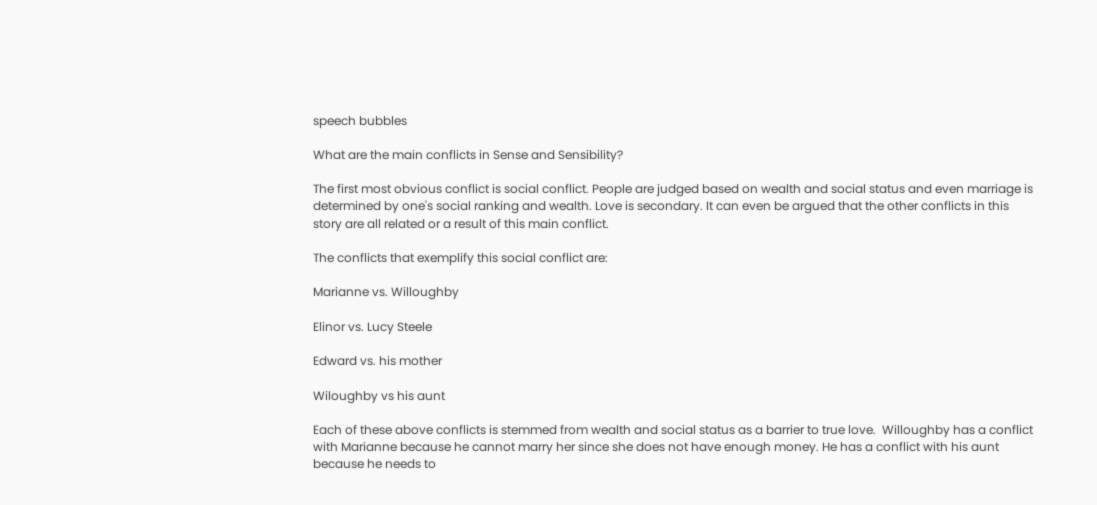speech bubbles

What are the main conflicts in Sense and Sensibility?

The first most obvious conflict is social conflict. People are judged based on wealth and social status and even marriage is determined by one's social ranking and wealth. Love is secondary. It can even be argued that the other conflicts in this story are all related or a result of this main conflict.

The conflicts that exemplify this social conflict are:

Marianne vs. Willoughby

Elinor vs. Lucy Steele

Edward vs. his mother

Wiloughby vs his aunt

Each of these above conflicts is stemmed from wealth and social status as a barrier to true love.  Willoughby has a conflict with Marianne because he cannot marry her since she does not have enough money. He has a conflict with his aunt because he needs to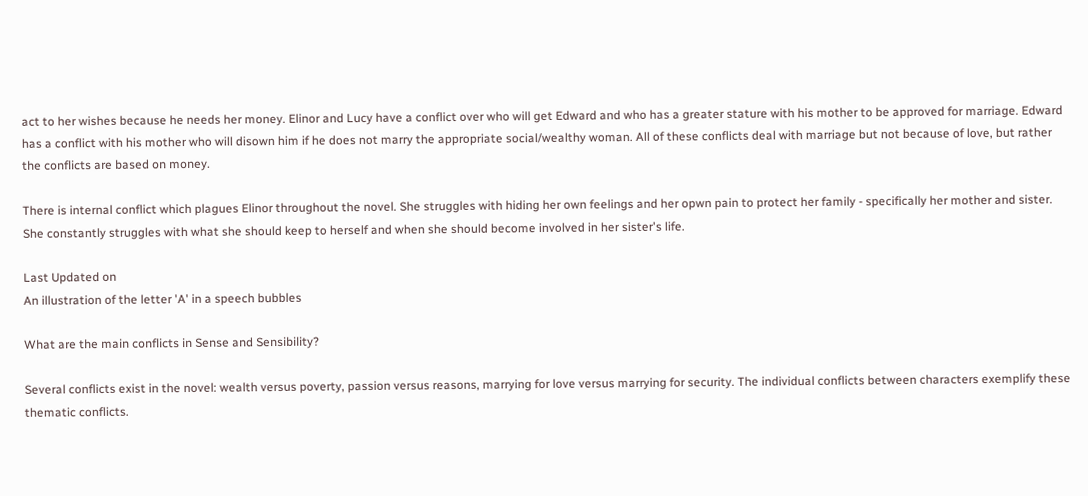act to her wishes because he needs her money. Elinor and Lucy have a conflict over who will get Edward and who has a greater stature with his mother to be approved for marriage. Edward has a conflict with his mother who will disown him if he does not marry the appropriate social/wealthy woman. All of these conflicts deal with marriage but not because of love, but rather the conflicts are based on money.

There is internal conflict which plagues Elinor throughout the novel. She struggles with hiding her own feelings and her opwn pain to protect her family - specifically her mother and sister. She constantly struggles with what she should keep to herself and when she should become involved in her sister's life.

Last Updated on
An illustration of the letter 'A' in a speech bubbles

What are the main conflicts in Sense and Sensibility?

Several conflicts exist in the novel: wealth versus poverty, passion versus reasons, marrying for love versus marrying for security. The individual conflicts between characters exemplify these thematic conflicts.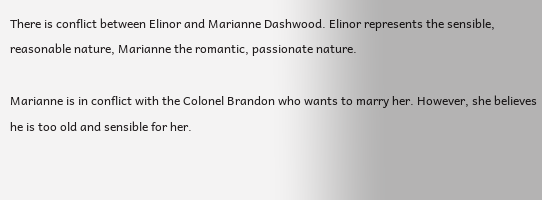There is conflict between Elinor and Marianne Dashwood. Elinor represents the sensible, reasonable nature, Marianne the romantic, passionate nature.

Marianne is in conflict with the Colonel Brandon who wants to marry her. However, she believes he is too old and sensible for her.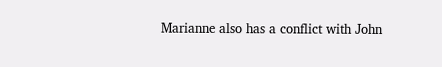Marianne also has a conflict with John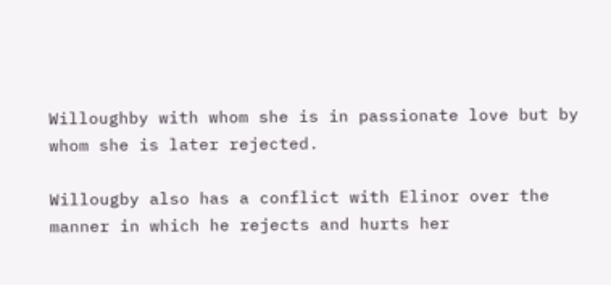Willoughby with whom she is in passionate love but by whom she is later rejected.

Willougby also has a conflict with Elinor over the manner in which he rejects and hurts her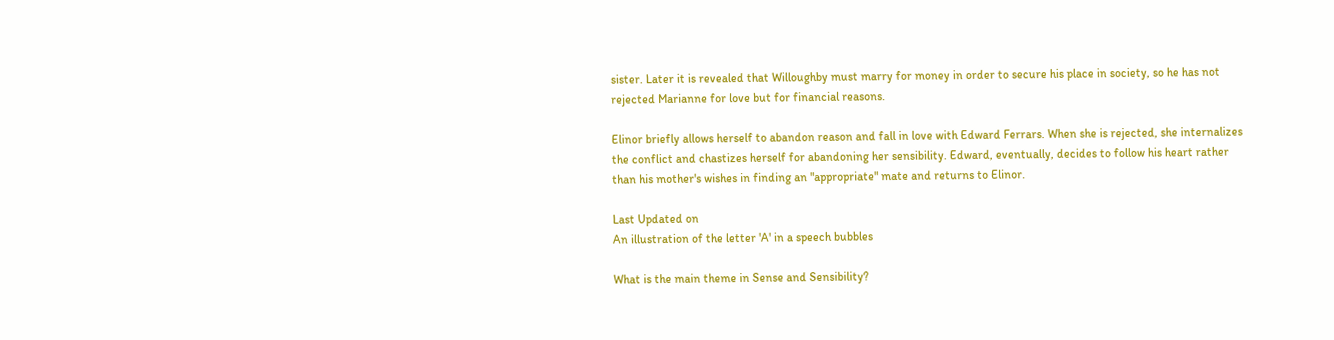sister. Later it is revealed that Willoughby must marry for money in order to secure his place in society, so he has not rejected Marianne for love but for financial reasons.

Elinor briefly allows herself to abandon reason and fall in love with Edward Ferrars. When she is rejected, she internalizes the conflict and chastizes herself for abandoning her sensibility. Edward, eventually, decides to follow his heart rather than his mother's wishes in finding an "appropriate" mate and returns to Elinor.

Last Updated on
An illustration of the letter 'A' in a speech bubbles

What is the main theme in Sense and Sensibility?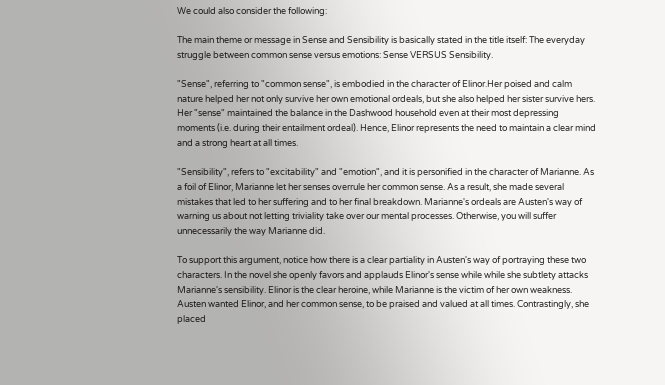We could also consider the following:

The main theme or message in Sense and Sensibility is basically stated in the title itself: The everyday struggle between common sense versus emotions: Sense VERSUS Sensibility.

"Sense", referring to "common sense", is embodied in the character of Elinor.Her poised and calm nature helped her not only survive her own emotional ordeals, but she also helped her sister survive hers. Her "sense" maintained the balance in the Dashwood household even at their most depressing moments (i.e. during their entailment ordeal). Hence, Elinor represents the need to maintain a clear mind and a strong heart at all times.

"Sensibility", refers to "excitability" and "emotion", and it is personified in the character of Marianne. As a foil of Elinor, Marianne let her senses overrule her common sense. As a result, she made several mistakes that led to her suffering and to her final breakdown. Marianne's ordeals are Austen's way of warning us about not letting triviality take over our mental processes. Otherwise, you will suffer unnecessarily the way Marianne did.

To support this argument, notice how there is a clear partiality in Austen's way of portraying these two characters. In the novel she openly favors and applauds Elinor's sense while while she subtlety attacks Marianne's sensibility. Elinor is the clear heroine, while Marianne is the victim of her own weakness. Austen wanted Elinor, and her common sense, to be praised and valued at all times. Contrastingly, she placed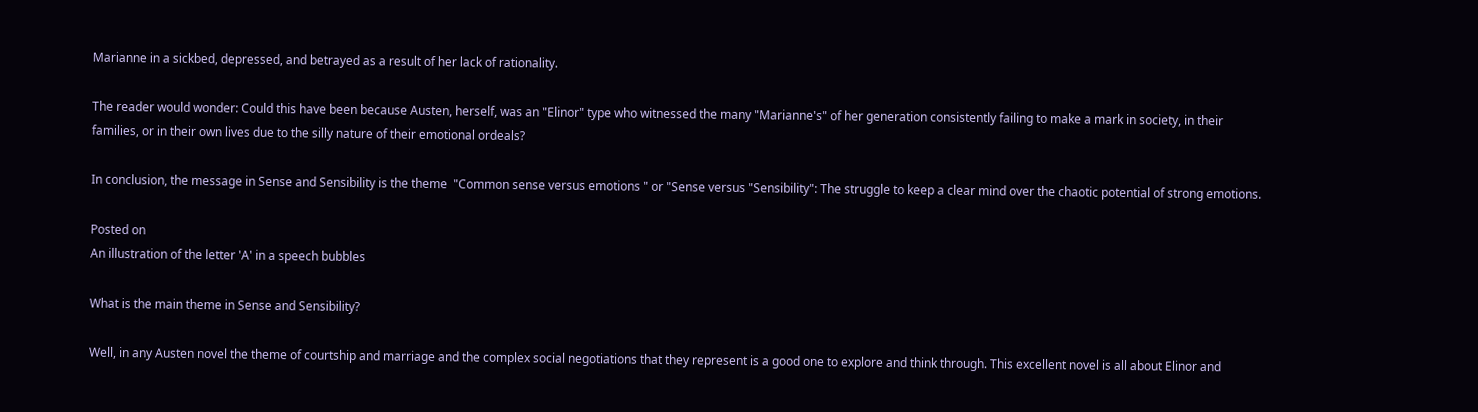Marianne in a sickbed, depressed, and betrayed as a result of her lack of rationality.

The reader would wonder: Could this have been because Austen, herself, was an "Elinor" type who witnessed the many "Marianne's" of her generation consistently failing to make a mark in society, in their families, or in their own lives due to the silly nature of their emotional ordeals?

In conclusion, the message in Sense and Sensibility is the theme  "Common sense versus emotions " or "Sense versus "Sensibility": The struggle to keep a clear mind over the chaotic potential of strong emotions.

Posted on
An illustration of the letter 'A' in a speech bubbles

What is the main theme in Sense and Sensibility?

Well, in any Austen novel the theme of courtship and marriage and the complex social negotiations that they represent is a good one to explore and think through. This excellent novel is all about Elinor and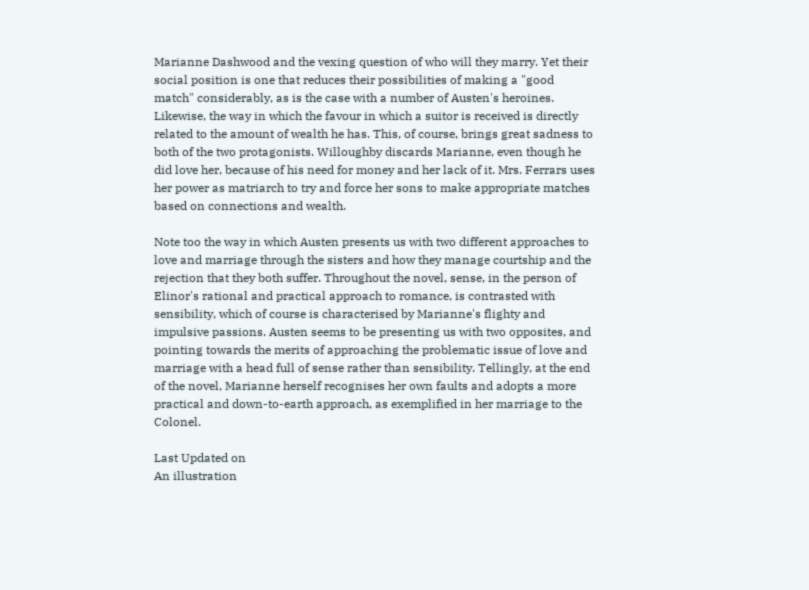Marianne Dashwood and the vexing question of who will they marry. Yet their social position is one that reduces their possibilities of making a "good match" considerably, as is the case with a number of Austen's heroines. Likewise, the way in which the favour in which a suitor is received is directly related to the amount of wealth he has. This, of course, brings great sadness to both of the two protagonists. Willoughby discards Marianne, even though he did love her, because of his need for money and her lack of it. Mrs. Ferrars uses her power as matriarch to try and force her sons to make appropriate matches based on connections and wealth.

Note too the way in which Austen presents us with two different approaches to love and marriage through the sisters and how they manage courtship and the rejection that they both suffer. Throughout the novel, sense, in the person of Elinor's rational and practical approach to romance, is contrasted with sensibility, which of course is characterised by Marianne's flighty and impulsive passions. Austen seems to be presenting us with two opposites, and pointing towards the merits of approaching the problematic issue of love and marriage with a head full of sense rather than sensibility. Tellingly, at the end of the novel, Marianne herself recognises her own faults and adopts a more practical and down-to-earth approach, as exemplified in her marriage to the Colonel.

Last Updated on
An illustration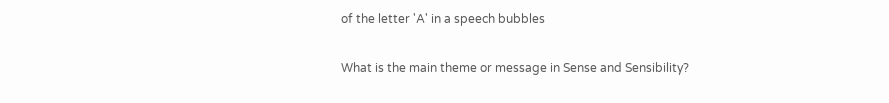of the letter 'A' in a speech bubbles

What is the main theme or message in Sense and Sensibility?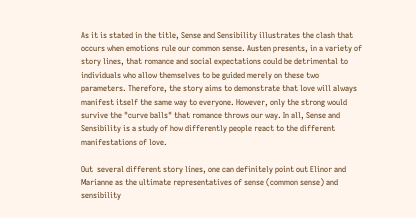As it is stated in the title, Sense and Sensibility illustrates the clash that occurs when emotions rule our common sense. Austen presents, in a variety of story lines, that romance and social expectations could be detrimental to individuals who allow themselves to be guided merely on these two parameters. Therefore, the story aims to demonstrate that love will always manifest itself the same way to everyone. However, only the strong would survive the "curve balls" that romance throws our way. In all, Sense and Sensibility is a study of how differently people react to the different manifestations of love.

Out  several different story lines, one can definitely point out Elinor and Marianne as the ultimate representatives of sense (common sense) and sensibility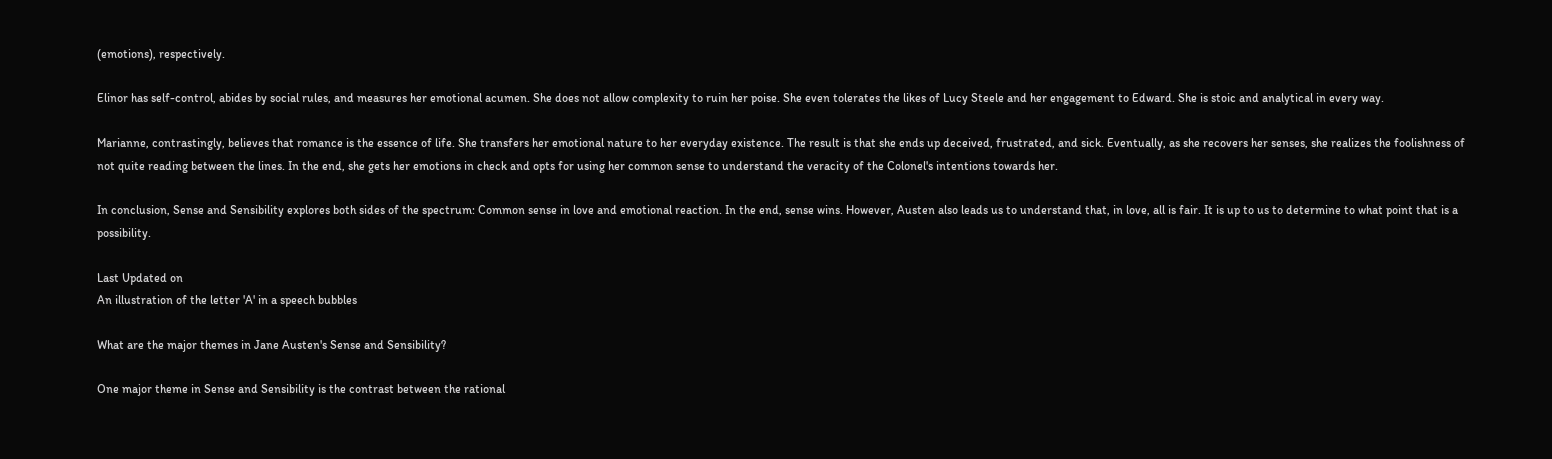(emotions), respectively.

Elinor has self-control, abides by social rules, and measures her emotional acumen. She does not allow complexity to ruin her poise. She even tolerates the likes of Lucy Steele and her engagement to Edward. She is stoic and analytical in every way.

Marianne, contrastingly, believes that romance is the essence of life. She transfers her emotional nature to her everyday existence. The result is that she ends up deceived, frustrated, and sick. Eventually, as she recovers her senses, she realizes the foolishness of not quite reading between the lines. In the end, she gets her emotions in check and opts for using her common sense to understand the veracity of the Colonel's intentions towards her.

In conclusion, Sense and Sensibility explores both sides of the spectrum: Common sense in love and emotional reaction. In the end, sense wins. However, Austen also leads us to understand that, in love, all is fair. It is up to us to determine to what point that is a possibility.

Last Updated on
An illustration of the letter 'A' in a speech bubbles

What are the major themes in Jane Austen's Sense and Sensibility?

One major theme in Sense and Sensibility is the contrast between the rational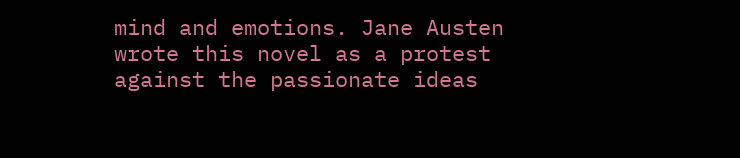mind and emotions. Jane Austen wrote this novel as a protest against the passionate ideas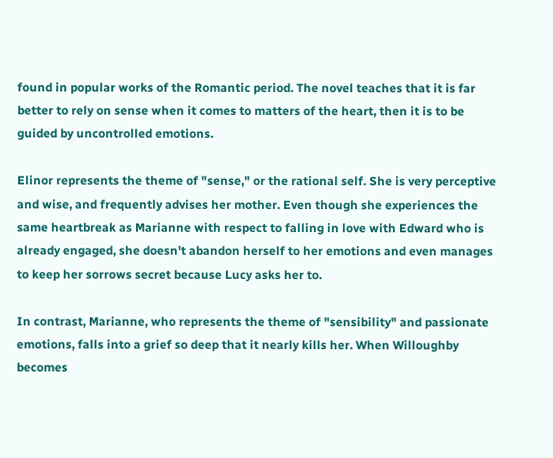found in popular works of the Romantic period. The novel teaches that it is far better to rely on sense when it comes to matters of the heart, then it is to be guided by uncontrolled emotions.

Elinor represents the theme of "sense," or the rational self. She is very perceptive and wise, and frequently advises her mother. Even though she experiences the same heartbreak as Marianne with respect to falling in love with Edward who is already engaged, she doesn't abandon herself to her emotions and even manages to keep her sorrows secret because Lucy asks her to.

In contrast, Marianne, who represents the theme of "sensibility" and passionate emotions, falls into a grief so deep that it nearly kills her. When Willoughby becomes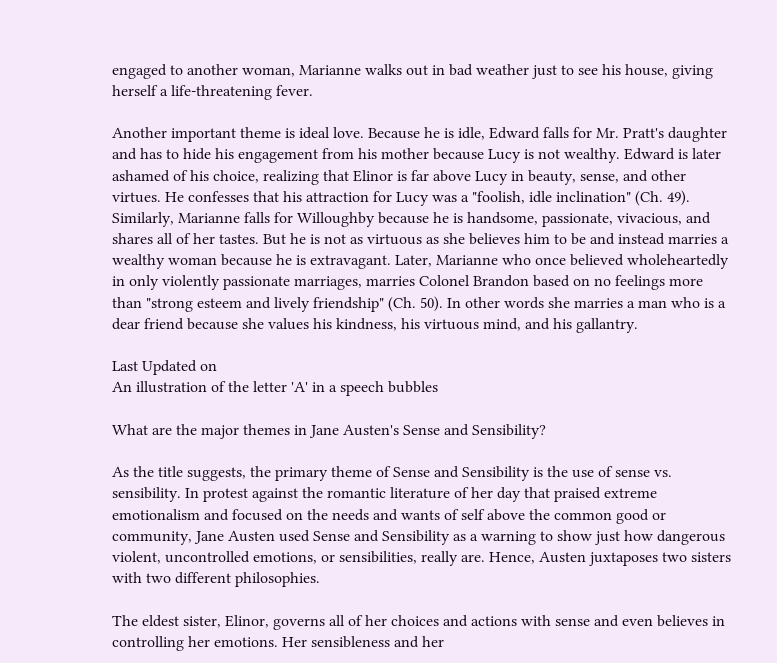engaged to another woman, Marianne walks out in bad weather just to see his house, giving herself a life-threatening fever.

Another important theme is ideal love. Because he is idle, Edward falls for Mr. Pratt's daughter and has to hide his engagement from his mother because Lucy is not wealthy. Edward is later ashamed of his choice, realizing that Elinor is far above Lucy in beauty, sense, and other virtues. He confesses that his attraction for Lucy was a "foolish, idle inclination" (Ch. 49). Similarly, Marianne falls for Willoughby because he is handsome, passionate, vivacious, and shares all of her tastes. But he is not as virtuous as she believes him to be and instead marries a wealthy woman because he is extravagant. Later, Marianne who once believed wholeheartedly in only violently passionate marriages, marries Colonel Brandon based on no feelings more than "strong esteem and lively friendship" (Ch. 50). In other words she marries a man who is a dear friend because she values his kindness, his virtuous mind, and his gallantry.

Last Updated on
An illustration of the letter 'A' in a speech bubbles

What are the major themes in Jane Austen's Sense and Sensibility?

As the title suggests, the primary theme of Sense and Sensibility is the use of sense vs. sensibility. In protest against the romantic literature of her day that praised extreme emotionalism and focused on the needs and wants of self above the common good or community, Jane Austen used Sense and Sensibility as a warning to show just how dangerous violent, uncontrolled emotions, or sensibilities, really are. Hence, Austen juxtaposes two sisters with two different philosophies.

The eldest sister, Elinor, governs all of her choices and actions with sense and even believes in controlling her emotions. Her sensibleness and her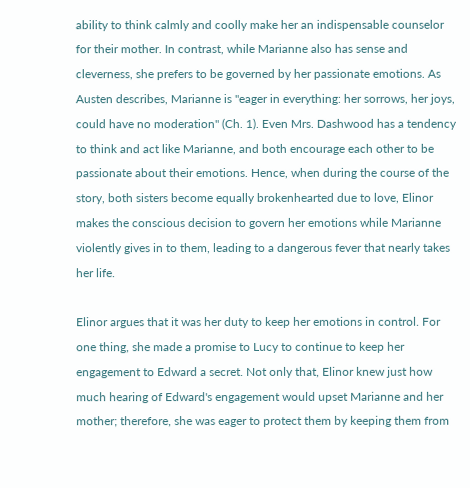ability to think calmly and coolly make her an indispensable counselor for their mother. In contrast, while Marianne also has sense and cleverness, she prefers to be governed by her passionate emotions. As Austen describes, Marianne is "eager in everything: her sorrows, her joys, could have no moderation" (Ch. 1). Even Mrs. Dashwood has a tendency to think and act like Marianne, and both encourage each other to be passionate about their emotions. Hence, when during the course of the story, both sisters become equally brokenhearted due to love, Elinor makes the conscious decision to govern her emotions while Marianne violently gives in to them, leading to a dangerous fever that nearly takes her life.

Elinor argues that it was her duty to keep her emotions in control. For one thing, she made a promise to Lucy to continue to keep her engagement to Edward a secret. Not only that, Elinor knew just how much hearing of Edward's engagement would upset Marianne and her mother; therefore, she was eager to protect them by keeping them from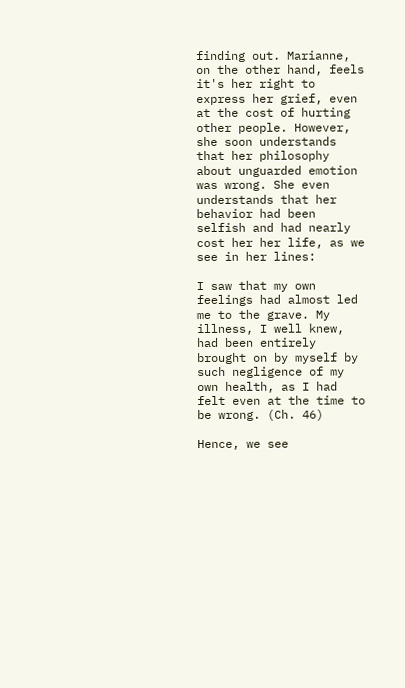finding out. Marianne, on the other hand, feels it's her right to express her grief, even at the cost of hurting other people. However, she soon understands that her philosophy about unguarded emotion was wrong. She even understands that her behavior had been selfish and had nearly cost her her life, as we see in her lines:

I saw that my own feelings had almost led me to the grave. My illness, I well knew, had been entirely brought on by myself by such negligence of my own health, as I had felt even at the time to be wrong. (Ch. 46)

Hence, we see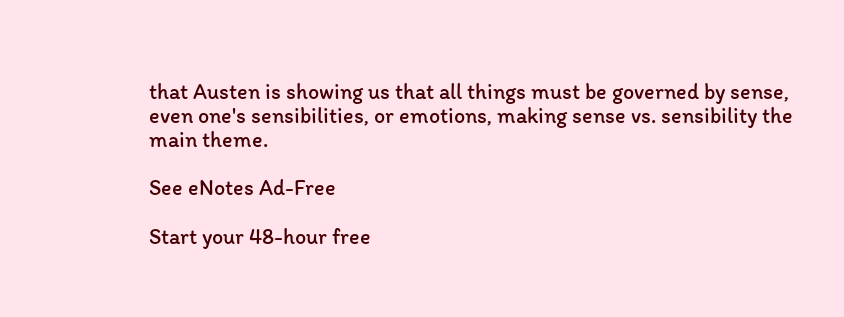that Austen is showing us that all things must be governed by sense, even one's sensibilities, or emotions, making sense vs. sensibility the main theme.

See eNotes Ad-Free

Start your 48-hour free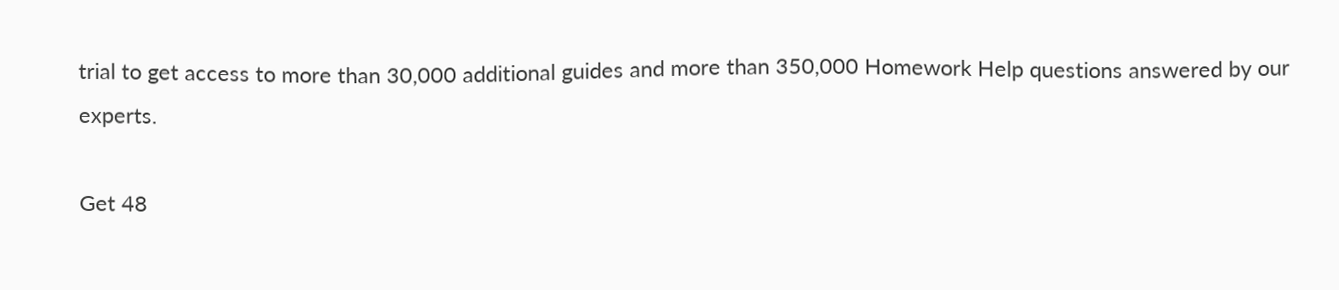trial to get access to more than 30,000 additional guides and more than 350,000 Homework Help questions answered by our experts.

Get 48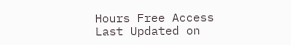Hours Free Access
Last Updated on